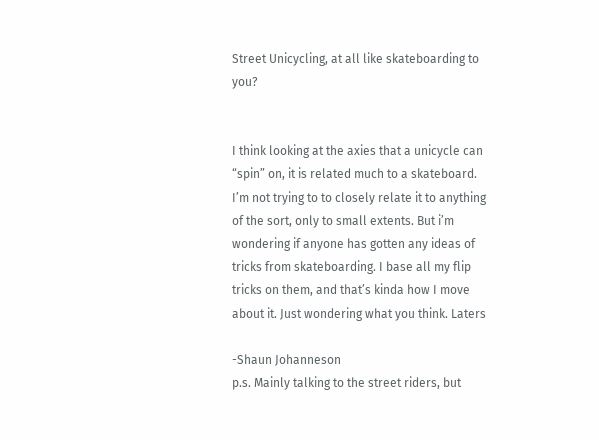Street Unicycling, at all like skateboarding to you?


I think looking at the axies that a unicycle can “spin” on, it is related much to a skateboard. I’m not trying to to closely relate it to anything of the sort, only to small extents. But i’m wondering if anyone has gotten any ideas of tricks from skateboarding. I base all my flip tricks on them, and that’s kinda how I move about it. Just wondering what you think. Laters

-Shaun Johanneson
p.s. Mainly talking to the street riders, but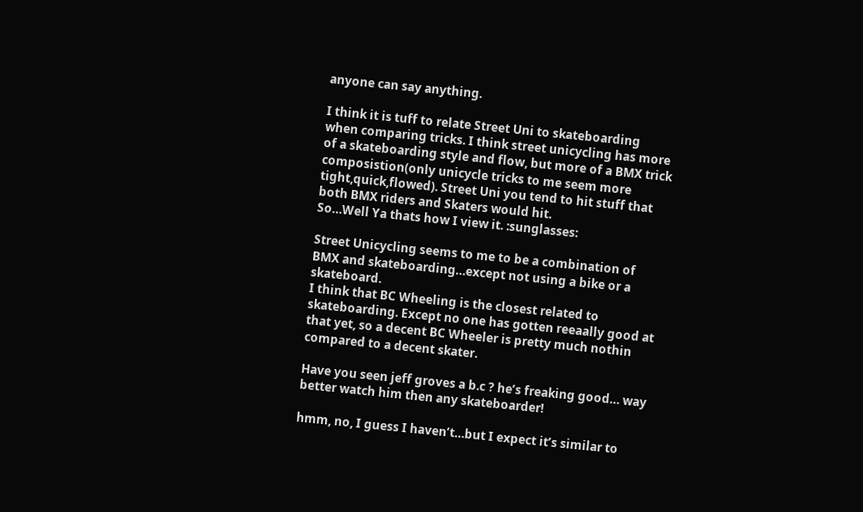anyone can say anything.

I think it is tuff to relate Street Uni to skateboarding when comparing tricks. I think street unicycling has more of a skateboarding style and flow, but more of a BMX trick composistion(only unicycle tricks to me seem more tight,quick,flowed). Street Uni you tend to hit stuff that both BMX riders and Skaters would hit.
So…Well Ya thats how I view it. :sunglasses:

Street Unicycling seems to me to be a combination of BMX and skateboarding…except not using a bike or a skateboard.
I think that BC Wheeling is the closest related to skateboarding. Except no one has gotten reeaally good at that yet, so a decent BC Wheeler is pretty much nothin compared to a decent skater.

Have you seen jeff groves a b.c ? he’s freaking good… way better watch him then any skateboarder!

hmm, no, I guess I haven’t…but I expect it’s similar to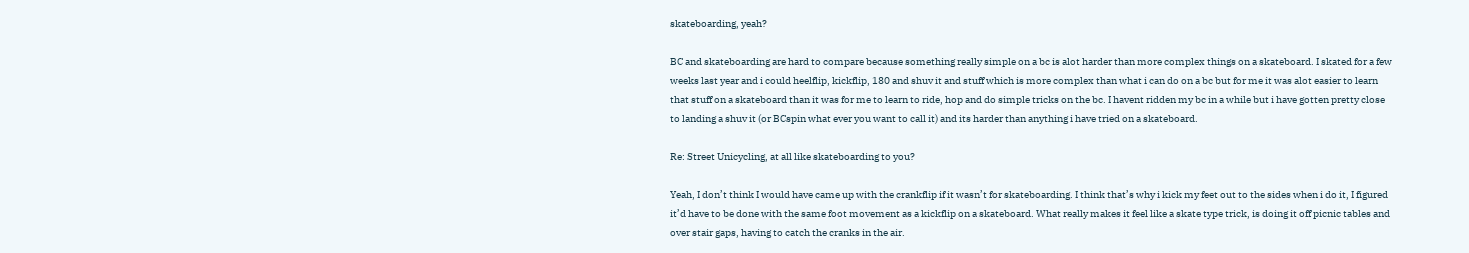skateboarding, yeah?

BC and skateboarding are hard to compare because something really simple on a bc is alot harder than more complex things on a skateboard. I skated for a few weeks last year and i could heelflip, kickflip, 180 and shuv it and stuff which is more complex than what i can do on a bc but for me it was alot easier to learn that stuff on a skateboard than it was for me to learn to ride, hop and do simple tricks on the bc. I havent ridden my bc in a while but i have gotten pretty close to landing a shuv it (or BCspin what ever you want to call it) and its harder than anything i have tried on a skateboard.

Re: Street Unicycling, at all like skateboarding to you?

Yeah, I don’t think I would have came up with the crankflip if it wasn’t for skateboarding. I think that’s why i kick my feet out to the sides when i do it, I figured it’d have to be done with the same foot movement as a kickflip on a skateboard. What really makes it feel like a skate type trick, is doing it off picnic tables and over stair gaps, having to catch the cranks in the air.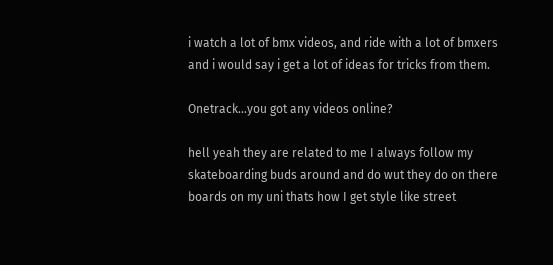i watch a lot of bmx videos, and ride with a lot of bmxers and i would say i get a lot of ideas for tricks from them.

Onetrack…you got any videos online?

hell yeah they are related to me I always follow my skateboarding buds around and do wut they do on there boards on my uni thats how I get style like street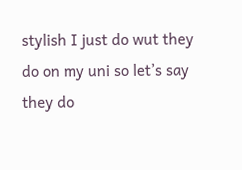stylish I just do wut they do on my uni so let’s say they do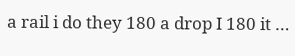a rail i do they 180 a drop I 180 it …